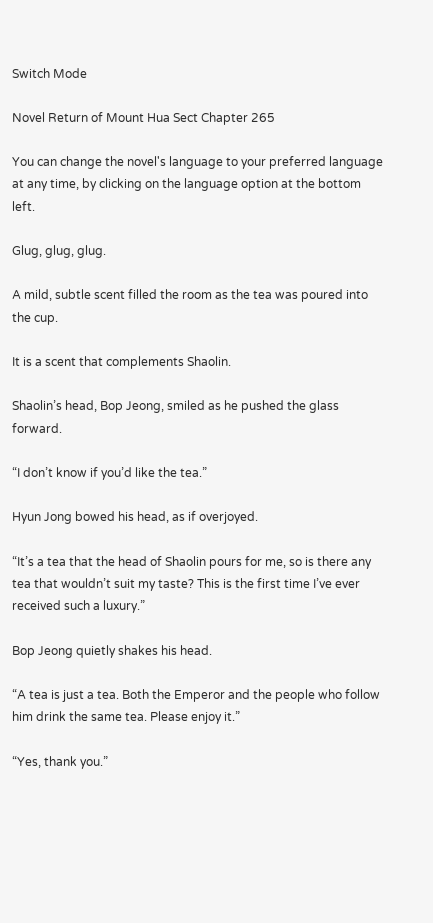Switch Mode

Novel Return of Mount Hua Sect Chapter 265

You can change the novel's language to your preferred language at any time, by clicking on the language option at the bottom left.

Glug, glug, glug.

A mild, subtle scent filled the room as the tea was poured into the cup.

It is a scent that complements Shaolin.

Shaolin’s head, Bop Jeong, smiled as he pushed the glass forward.

“I don’t know if you’d like the tea.”

Hyun Jong bowed his head, as if overjoyed.

“It’s a tea that the head of Shaolin pours for me, so is there any tea that wouldn’t suit my taste? This is the first time I’ve ever received such a luxury.”

Bop Jeong quietly shakes his head.

“A tea is just a tea. Both the Emperor and the people who follow him drink the same tea. Please enjoy it.”

“Yes, thank you.”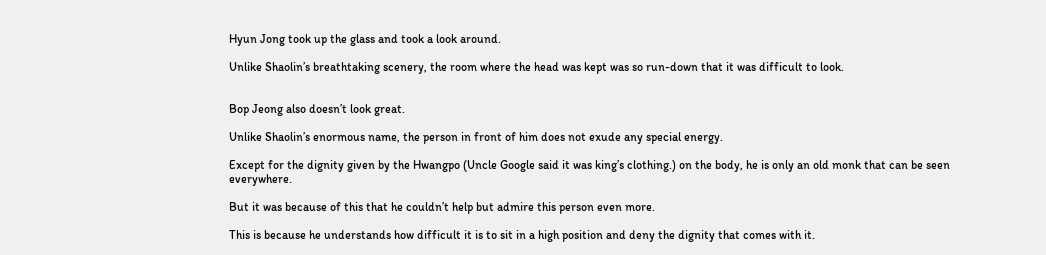Hyun Jong took up the glass and took a look around.

Unlike Shaolin’s breathtaking scenery, the room where the head was kept was so run-down that it was difficult to look.


Bop Jeong also doesn’t look great.

Unlike Shaolin’s enormous name, the person in front of him does not exude any special energy.

Except for the dignity given by the Hwangpo (Uncle Google said it was king’s clothing.) on the body, he is only an old monk that can be seen everywhere.

But it was because of this that he couldn’t help but admire this person even more.

This is because he understands how difficult it is to sit in a high position and deny the dignity that comes with it.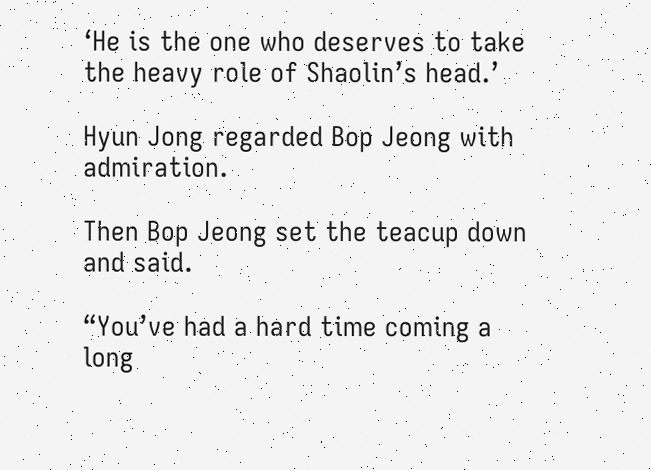‘He is the one who deserves to take the heavy role of Shaolin’s head.’

Hyun Jong regarded Bop Jeong with admiration.

Then Bop Jeong set the teacup down and said.

“You’ve had a hard time coming a long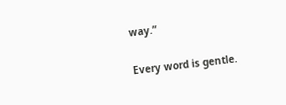way.”

Every word is gentle.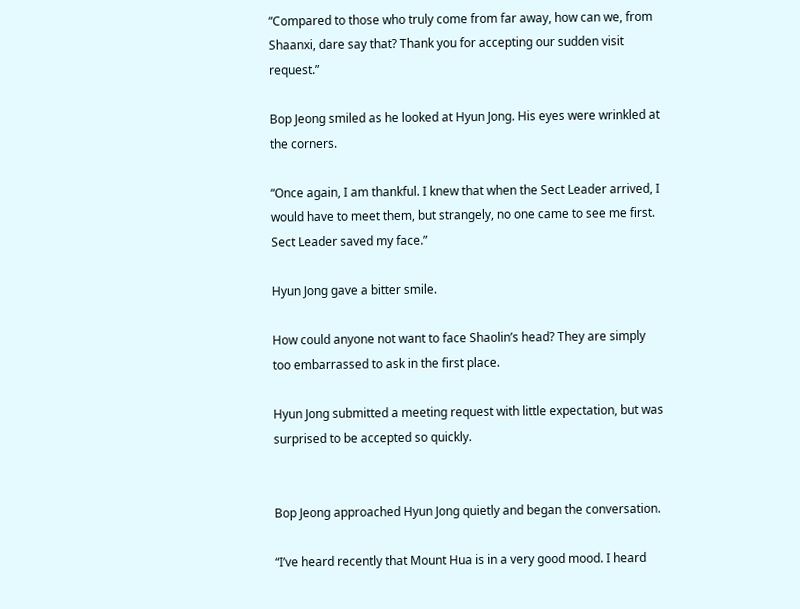“Compared to those who truly come from far away, how can we, from Shaanxi, dare say that? Thank you for accepting our sudden visit request.”

Bop Jeong smiled as he looked at Hyun Jong. His eyes were wrinkled at the corners.

“Once again, I am thankful. I knew that when the Sect Leader arrived, I would have to meet them, but strangely, no one came to see me first. Sect Leader saved my face.”

Hyun Jong gave a bitter smile.

How could anyone not want to face Shaolin’s head? They are simply too embarrassed to ask in the first place.

Hyun Jong submitted a meeting request with little expectation, but was surprised to be accepted so quickly.


Bop Jeong approached Hyun Jong quietly and began the conversation.

“I’ve heard recently that Mount Hua is in a very good mood. I heard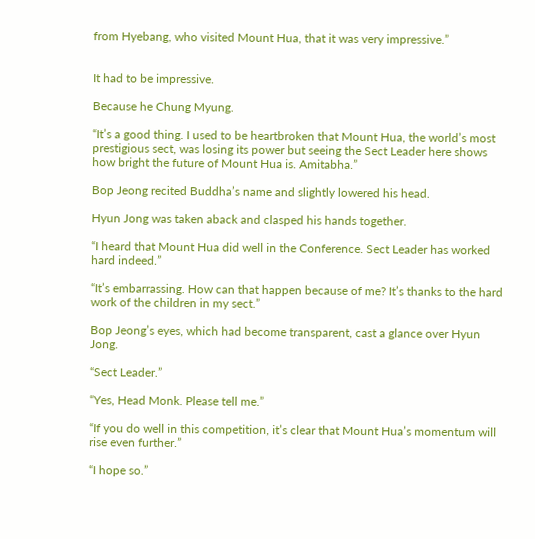from Hyebang, who visited Mount Hua, that it was very impressive.”


It had to be impressive.

Because he Chung Myung.

“It’s a good thing. I used to be heartbroken that Mount Hua, the world’s most prestigious sect, was losing its power but seeing the Sect Leader here shows how bright the future of Mount Hua is. Amitabha.”

Bop Jeong recited Buddha’s name and slightly lowered his head.

Hyun Jong was taken aback and clasped his hands together.

“I heard that Mount Hua did well in the Conference. Sect Leader has worked hard indeed.”

“It’s embarrassing. How can that happen because of me? It’s thanks to the hard work of the children in my sect.”

Bop Jeong’s eyes, which had become transparent, cast a glance over Hyun Jong.

“Sect Leader.”

“Yes, Head Monk. Please tell me.”

“If you do well in this competition, it’s clear that Mount Hua’s momentum will rise even further.”

“I hope so.”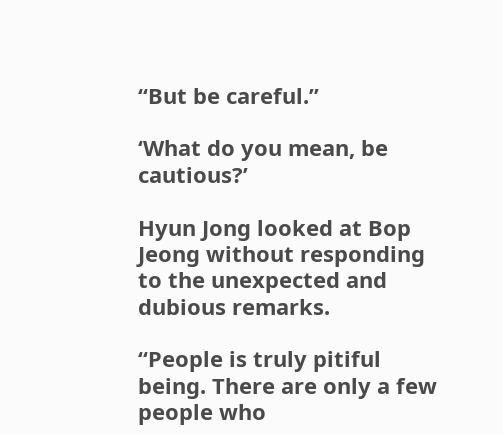“But be careful.”

‘What do you mean, be cautious?’

Hyun Jong looked at Bop Jeong without responding to the unexpected and dubious remarks.

“People is truly pitiful being. There are only a few people who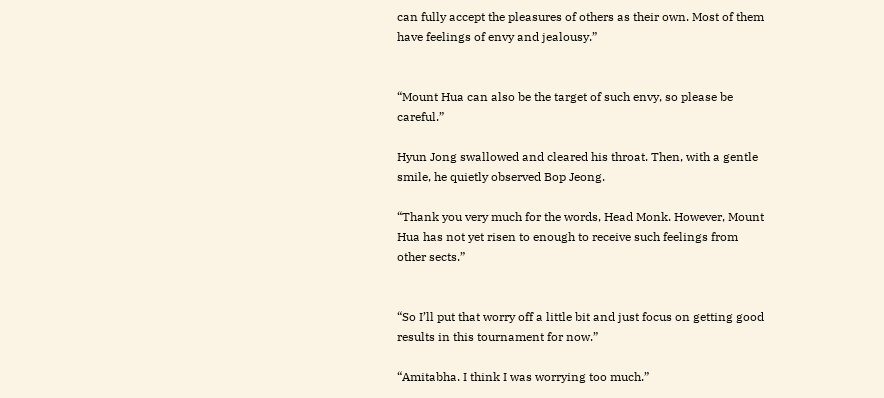can fully accept the pleasures of others as their own. Most of them have feelings of envy and jealousy.”


“Mount Hua can also be the target of such envy, so please be careful.”

Hyun Jong swallowed and cleared his throat. Then, with a gentle smile, he quietly observed Bop Jeong.

“Thank you very much for the words, Head Monk. However, Mount Hua has not yet risen to enough to receive such feelings from other sects.”


“So I’ll put that worry off a little bit and just focus on getting good results in this tournament for now.”

“Amitabha. I think I was worrying too much.”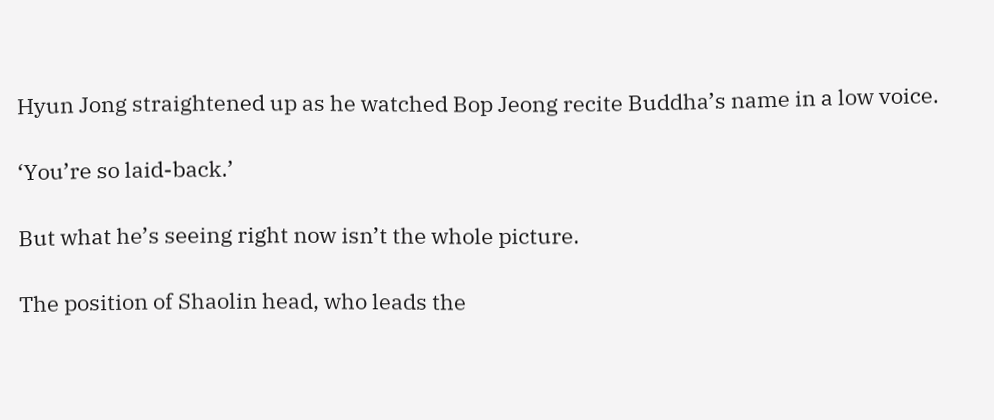Hyun Jong straightened up as he watched Bop Jeong recite Buddha’s name in a low voice.

‘You’re so laid-back.’

But what he’s seeing right now isn’t the whole picture.

The position of Shaolin head, who leads the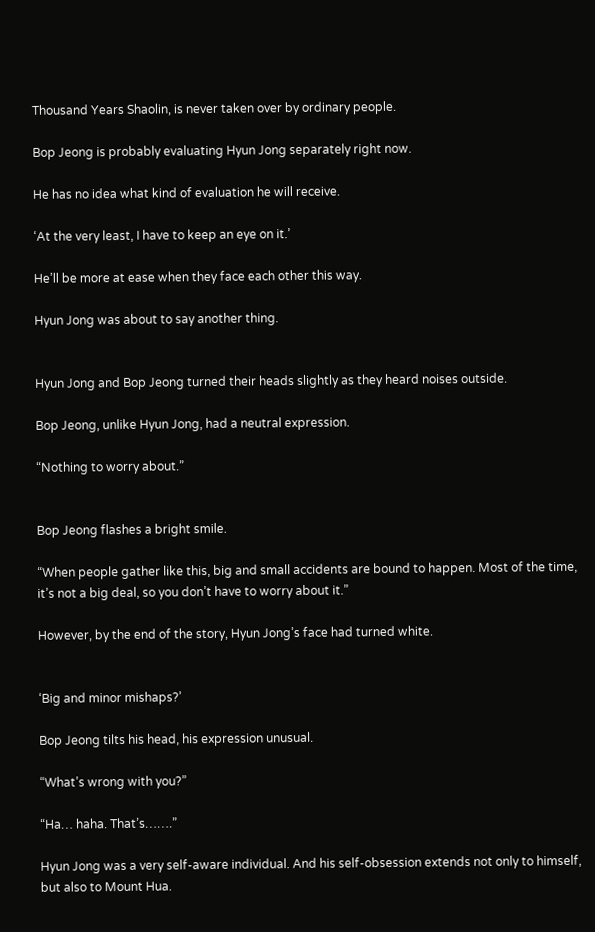Thousand Years Shaolin, is never taken over by ordinary people.

Bop Jeong is probably evaluating Hyun Jong separately right now.

He has no idea what kind of evaluation he will receive.

‘At the very least, I have to keep an eye on it.’

He’ll be more at ease when they face each other this way.

Hyun Jong was about to say another thing.


Hyun Jong and Bop Jeong turned their heads slightly as they heard noises outside.

Bop Jeong, unlike Hyun Jong, had a neutral expression.

“Nothing to worry about.”


Bop Jeong flashes a bright smile.

“When people gather like this, big and small accidents are bound to happen. Most of the time, it’s not a big deal, so you don’t have to worry about it.”

However, by the end of the story, Hyun Jong’s face had turned white.


‘Big and minor mishaps?’

Bop Jeong tilts his head, his expression unusual.

“What’s wrong with you?”

“Ha… haha. That’s…….”

Hyun Jong was a very self-aware individual. And his self-obsession extends not only to himself, but also to Mount Hua.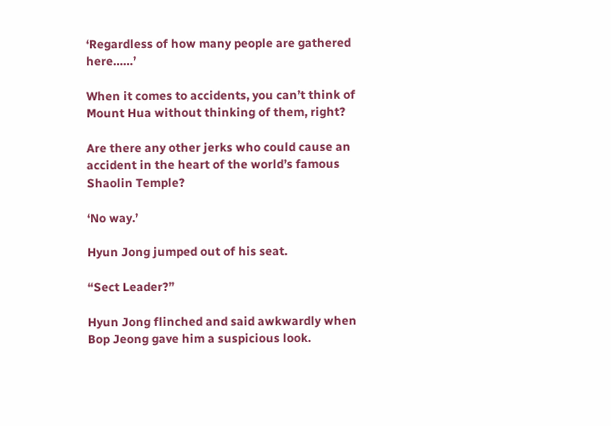‘Regardless of how many people are gathered here……’

When it comes to accidents, you can’t think of Mount Hua without thinking of them, right?

Are there any other jerks who could cause an accident in the heart of the world’s famous Shaolin Temple?

‘No way.’

Hyun Jong jumped out of his seat.

“Sect Leader?”

Hyun Jong flinched and said awkwardly when Bop Jeong gave him a suspicious look.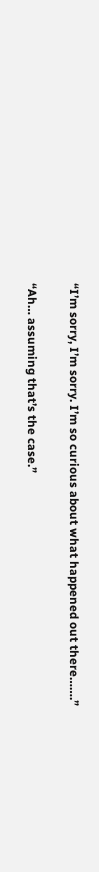“I’m sorry, I’m sorry. I’m so curious about what happened out there…….”

“Ah… assuming that’s the case.”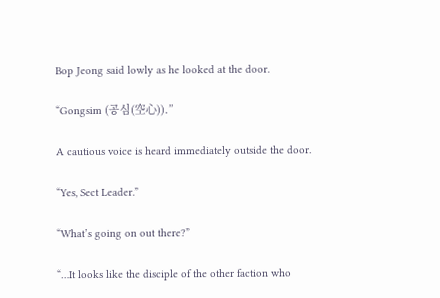Bop Jeong said lowly as he looked at the door.

“Gongsim (공심(空心)).”

A cautious voice is heard immediately outside the door.

“Yes, Sect Leader.”

“What’s going on out there?”

“…It looks like the disciple of the other faction who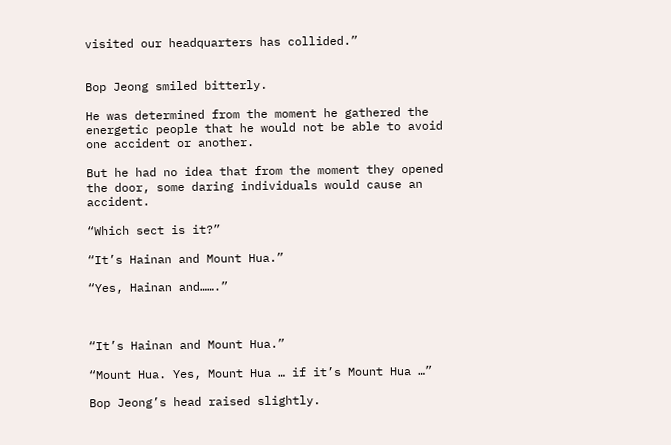visited our headquarters has collided.”


Bop Jeong smiled bitterly.

He was determined from the moment he gathered the energetic people that he would not be able to avoid one accident or another.

But he had no idea that from the moment they opened the door, some daring individuals would cause an accident.

“Which sect is it?”

“It’s Hainan and Mount Hua.”

“Yes, Hainan and…….”



“It’s Hainan and Mount Hua.”

“Mount Hua. Yes, Mount Hua … if it’s Mount Hua …”

Bop Jeong’s head raised slightly.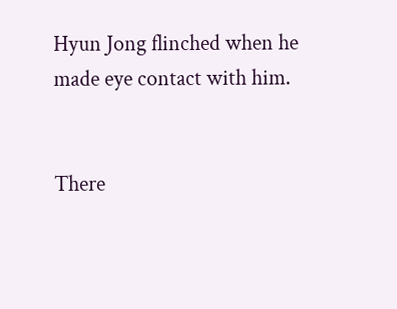Hyun Jong flinched when he made eye contact with him.


There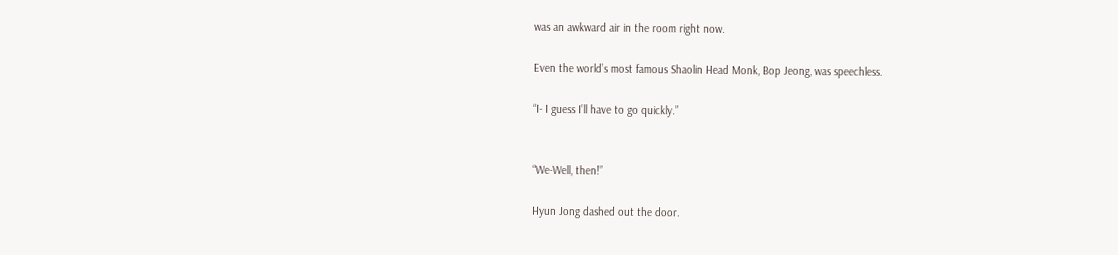was an awkward air in the room right now.

Even the world’s most famous Shaolin Head Monk, Bop Jeong, was speechless.

“I- I guess I’ll have to go quickly.”


“We-Well, then!”

Hyun Jong dashed out the door.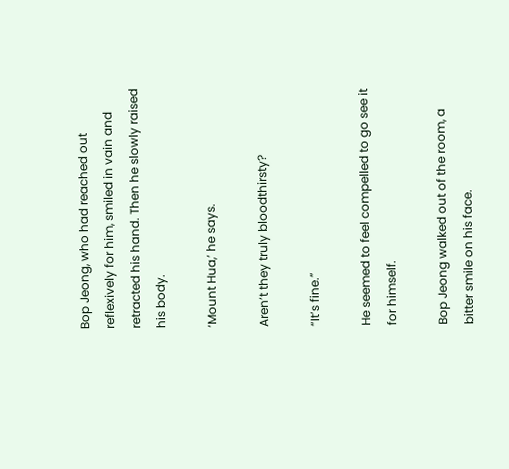Bop Jeong, who had reached out reflexively for him, smiled in vain and retracted his hand. Then he slowly raised his body.

‘Mount Hua,’ he says.

Aren’t they truly bloodthirsty?

“It’s fine.”

He seemed to feel compelled to go see it for himself.

Bop Jeong walked out of the room, a bitter smile on his face.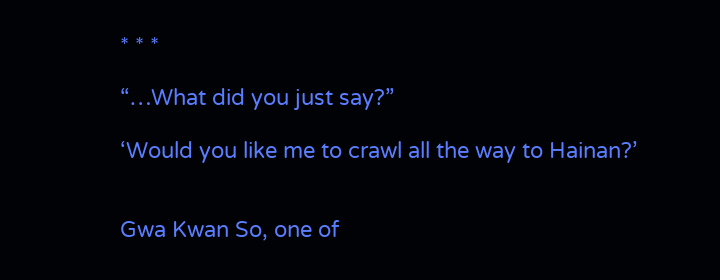* * *

“…What did you just say?”

‘Would you like me to crawl all the way to Hainan?’


Gwa Kwan So, one of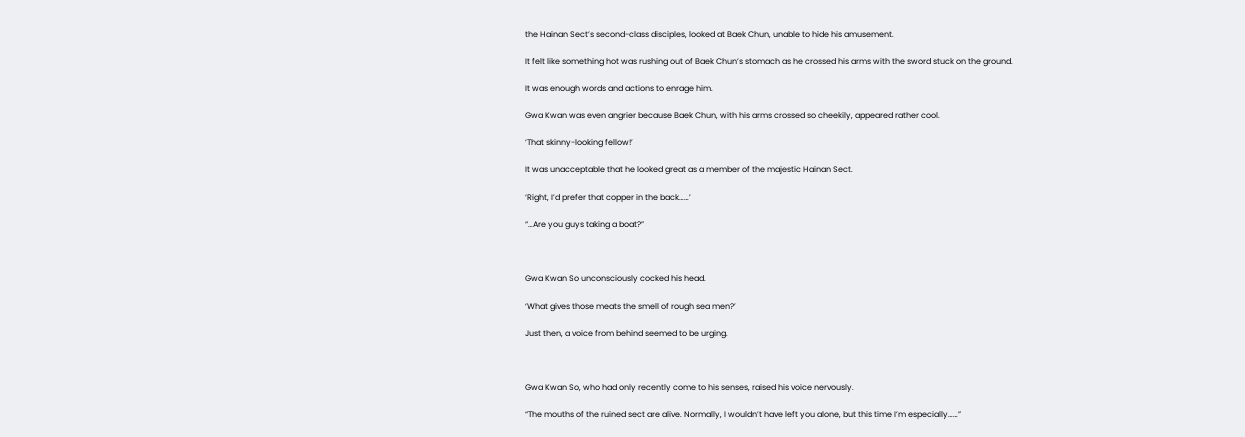the Hainan Sect’s second-class disciples, looked at Baek Chun, unable to hide his amusement.

It felt like something hot was rushing out of Baek Chun’s stomach as he crossed his arms with the sword stuck on the ground.

It was enough words and actions to enrage him.

Gwa Kwan was even angrier because Baek Chun, with his arms crossed so cheekily, appeared rather cool.

‘That skinny-looking fellow!’

It was unacceptable that he looked great as a member of the majestic Hainan Sect.

‘Right, I’d prefer that copper in the back……’

“…Are you guys taking a boat?”



Gwa Kwan So unconsciously cocked his head.

‘What gives those meats the smell of rough sea men?’

Just then, a voice from behind seemed to be urging.



Gwa Kwan So, who had only recently come to his senses, raised his voice nervously.

“The mouths of the ruined sect are alive. Normally, I wouldn’t have left you alone, but this time I’m especially……”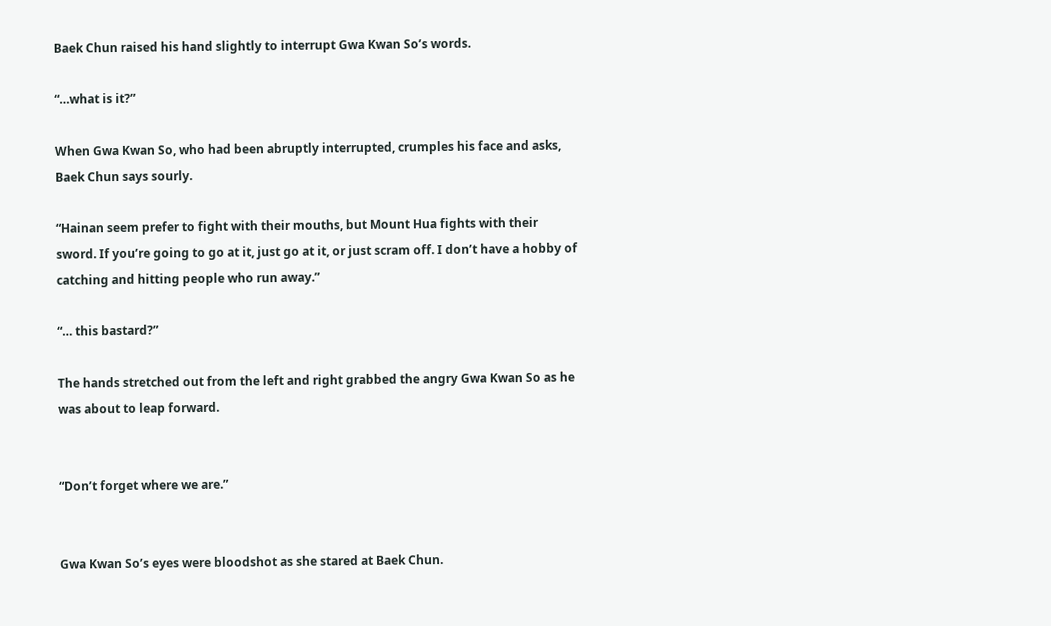Baek Chun raised his hand slightly to interrupt Gwa Kwan So’s words.

“…what is it?”

When Gwa Kwan So, who had been abruptly interrupted, crumples his face and asks, Baek Chun says sourly.

“Hainan seem prefer to fight with their mouths, but Mount Hua fights with their sword. If you’re going to go at it, just go at it, or just scram off. I don’t have a hobby of catching and hitting people who run away.”

“… this bastard?”

The hands stretched out from the left and right grabbed the angry Gwa Kwan So as he was about to leap forward.


“Don’t forget where we are.”


Gwa Kwan So’s eyes were bloodshot as she stared at Baek Chun.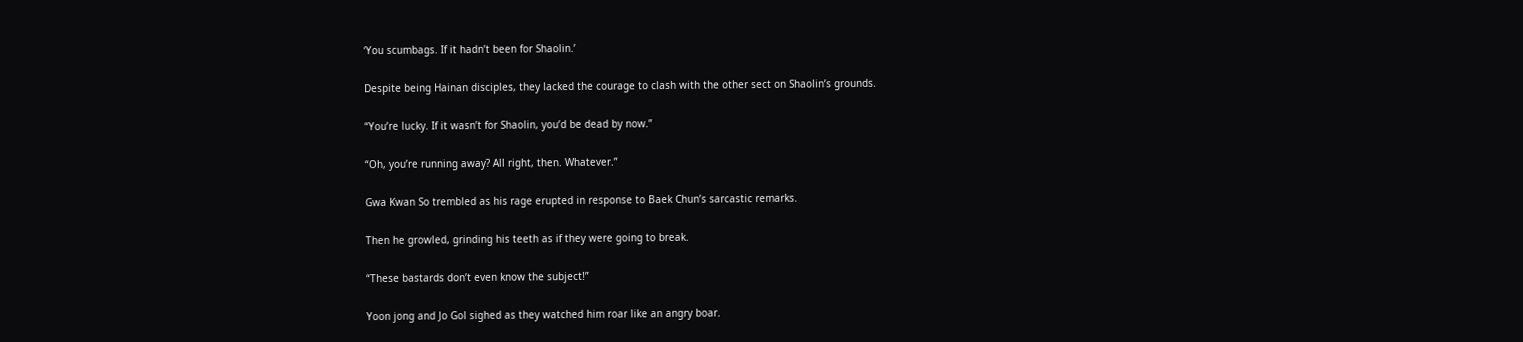‘You scumbags. If it hadn’t been for Shaolin.’

Despite being Hainan disciples, they lacked the courage to clash with the other sect on Shaolin’s grounds.

“You’re lucky. If it wasn’t for Shaolin, you’d be dead by now.”

“Oh, you’re running away? All right, then. Whatever.”

Gwa Kwan So trembled as his rage erupted in response to Baek Chun’s sarcastic remarks.

Then he growled, grinding his teeth as if they were going to break.

“These bastards don’t even know the subject!”

Yoon jong and Jo Gol sighed as they watched him roar like an angry boar.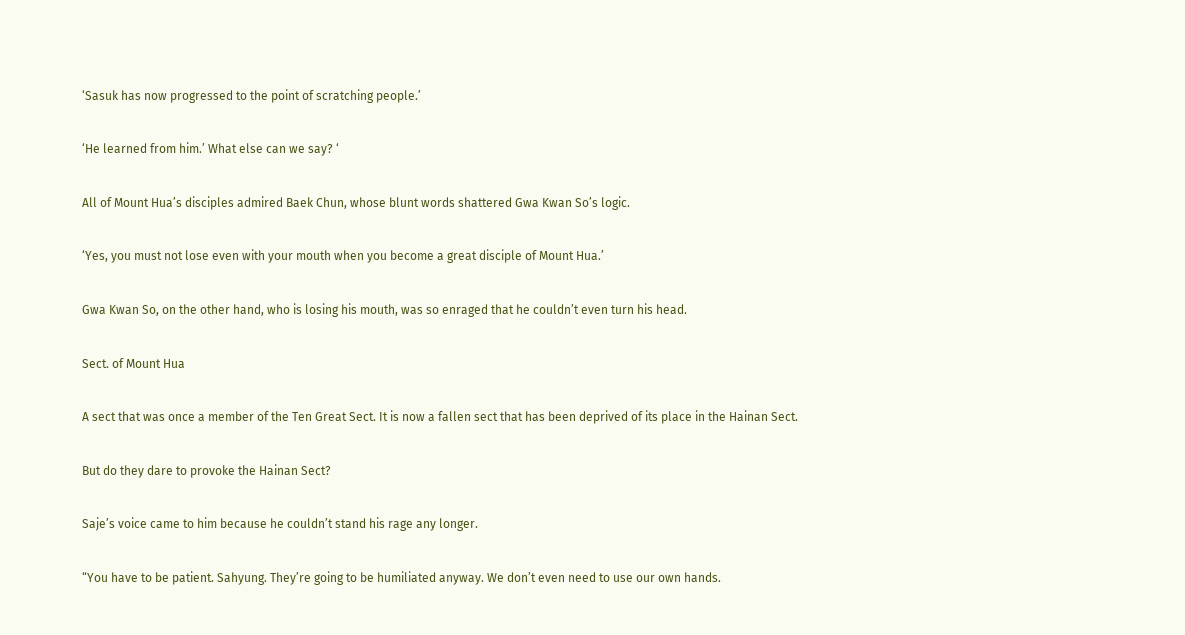‘Sasuk has now progressed to the point of scratching people.’

‘He learned from him.’ What else can we say? ‘

All of Mount Hua’s disciples admired Baek Chun, whose blunt words shattered Gwa Kwan So’s logic.

‘Yes, you must not lose even with your mouth when you become a great disciple of Mount Hua.’

Gwa Kwan So, on the other hand, who is losing his mouth, was so enraged that he couldn’t even turn his head.

Sect. of Mount Hua

A sect that was once a member of the Ten Great Sect. It is now a fallen sect that has been deprived of its place in the Hainan Sect.

But do they dare to provoke the Hainan Sect?

Saje’s voice came to him because he couldn’t stand his rage any longer.

“You have to be patient. Sahyung. They’re going to be humiliated anyway. We don’t even need to use our own hands.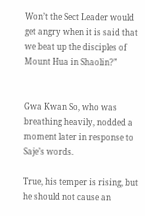Won’t the Sect Leader would get angry when it is said that we beat up the disciples of Mount Hua in Shaolin?”


Gwa Kwan So, who was breathing heavily, nodded a moment later in response to Saje’s words.

True, his temper is rising, but he should not cause an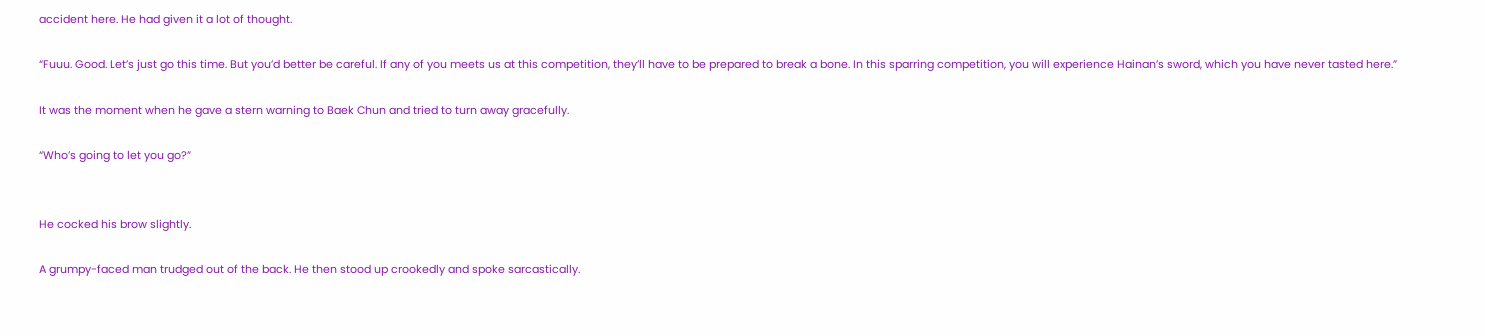accident here. He had given it a lot of thought.

“Fuuu. Good. Let’s just go this time. But you’d better be careful. If any of you meets us at this competition, they’ll have to be prepared to break a bone. In this sparring competition, you will experience Hainan’s sword, which you have never tasted here.”

It was the moment when he gave a stern warning to Baek Chun and tried to turn away gracefully.

“Who’s going to let you go?”


He cocked his brow slightly.

A grumpy-faced man trudged out of the back. He then stood up crookedly and spoke sarcastically.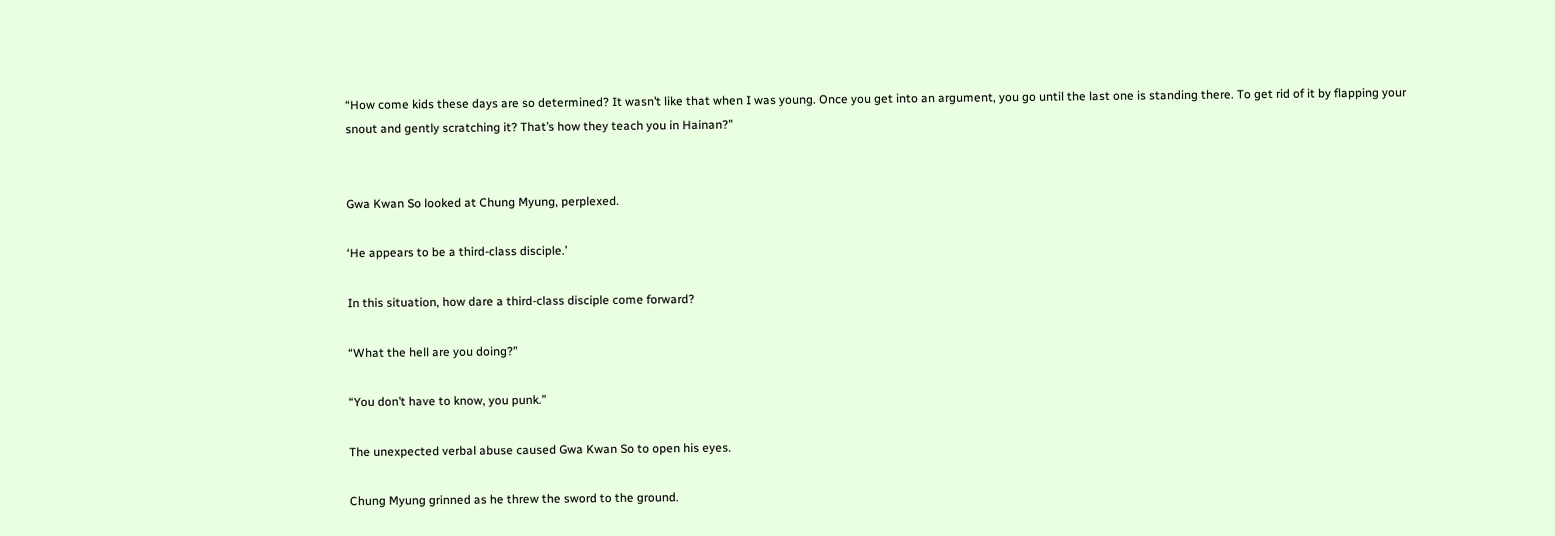“How come kids these days are so determined? It wasn’t like that when I was young. Once you get into an argument, you go until the last one is standing there. To get rid of it by flapping your snout and gently scratching it? That’s how they teach you in Hainan?”


Gwa Kwan So looked at Chung Myung, perplexed.

‘He appears to be a third-class disciple.’

In this situation, how dare a third-class disciple come forward?

“What the hell are you doing?”

“You don’t have to know, you punk.”

The unexpected verbal abuse caused Gwa Kwan So to open his eyes.

Chung Myung grinned as he threw the sword to the ground.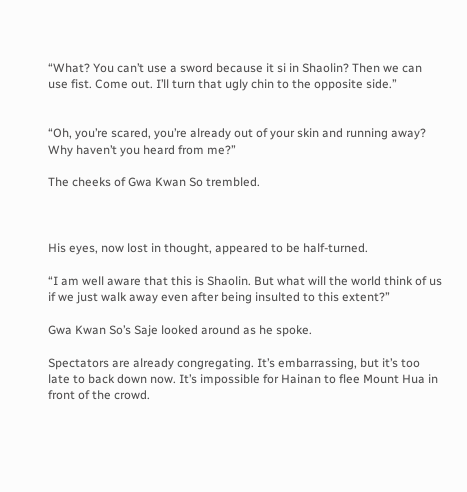“What? You can’t use a sword because it si in Shaolin? Then we can use fist. Come out. I’ll turn that ugly chin to the opposite side.”


“Oh, you’re scared, you’re already out of your skin and running away? Why haven’t you heard from me?”

The cheeks of Gwa Kwan So trembled.



His eyes, now lost in thought, appeared to be half-turned.

“I am well aware that this is Shaolin. But what will the world think of us if we just walk away even after being insulted to this extent?”

Gwa Kwan So’s Saje looked around as he spoke.

Spectators are already congregating. It’s embarrassing, but it’s too late to back down now. It’s impossible for Hainan to flee Mount Hua in front of the crowd.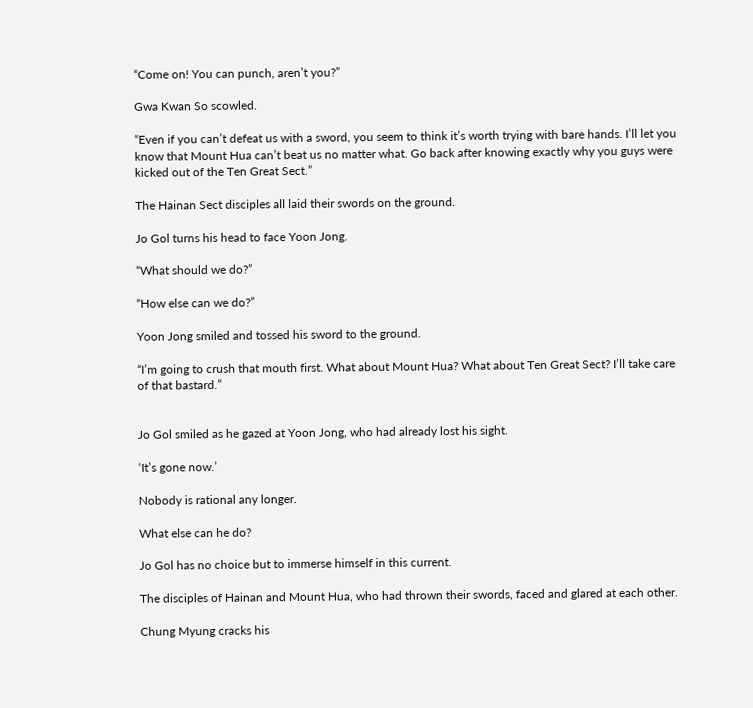“Come on! You can punch, aren’t you?”

Gwa Kwan So scowled.

“Even if you can’t defeat us with a sword, you seem to think it’s worth trying with bare hands. I’ll let you know that Mount Hua can’t beat us no matter what. Go back after knowing exactly why you guys were kicked out of the Ten Great Sect.”

The Hainan Sect disciples all laid their swords on the ground.

Jo Gol turns his head to face Yoon Jong.

“What should we do?”

“How else can we do?”

Yoon Jong smiled and tossed his sword to the ground.

“I’m going to crush that mouth first. What about Mount Hua? What about Ten Great Sect? I’ll take care of that bastard.”


Jo Gol smiled as he gazed at Yoon Jong, who had already lost his sight.

‘It’s gone now.’

Nobody is rational any longer.

What else can he do?

Jo Gol has no choice but to immerse himself in this current.

The disciples of Hainan and Mount Hua, who had thrown their swords, faced and glared at each other.

Chung Myung cracks his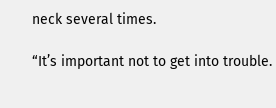neck several times.

“It’s important not to get into trouble.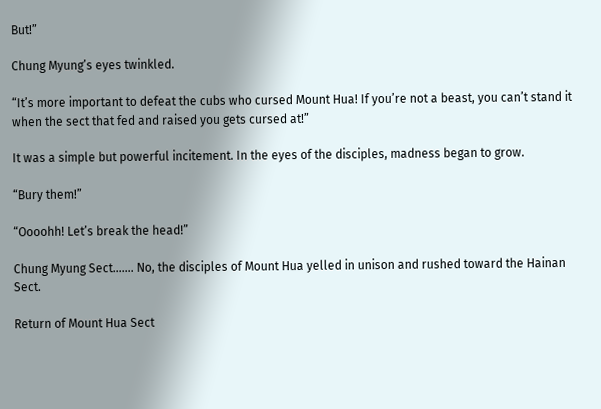But!”

Chung Myung’s eyes twinkled.

“It’s more important to defeat the cubs who cursed Mount Hua! If you’re not a beast, you can’t stand it when the sect that fed and raised you gets cursed at!”

It was a simple but powerful incitement. In the eyes of the disciples, madness began to grow.

“Bury them!”

“Oooohh! Let’s break the head!”

Chung Myung Sect……. No, the disciples of Mount Hua yelled in unison and rushed toward the Hainan Sect.

Return of Mount Hua Sect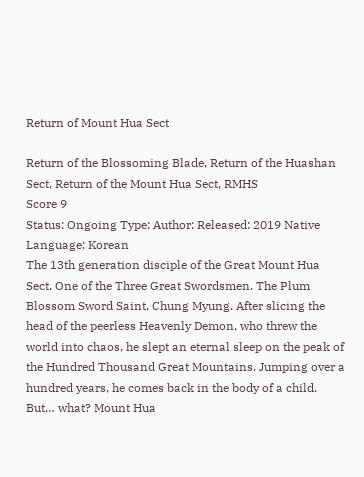Return of Mount Hua Sect

Return of the Blossoming Blade, Return of the Huashan Sect, Return of the Mount Hua Sect, RMHS
Score 9
Status: Ongoing Type: Author: Released: 2019 Native Language: Korean
The 13th generation disciple of the Great Mount Hua Sect. One of the Three Great Swordsmen. The Plum Blossom Sword Saint, Chung Myung. After slicing the head of the peerless Heavenly Demon, who threw the world into chaos, he slept an eternal sleep on the peak of the Hundred Thousand Great Mountains. Jumping over a hundred years, he comes back in the body of a child. But… what? Mount Hua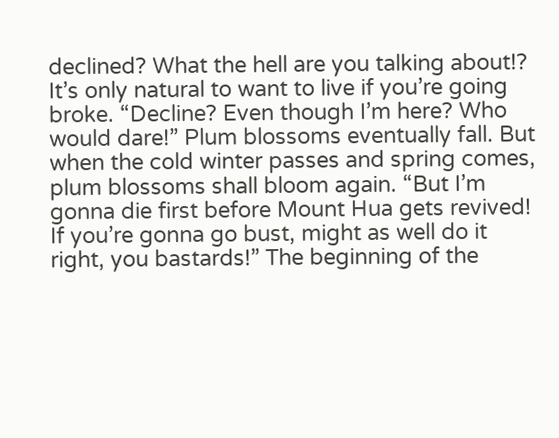declined? What the hell are you talking about!? It’s only natural to want to live if you’re going broke. “Decline? Even though I’m here? Who would dare!” Plum blossoms eventually fall. But when the cold winter passes and spring comes, plum blossoms shall bloom again. “But I’m gonna die first before Mount Hua gets revived! If you’re gonna go bust, might as well do it right, you bastards!” The beginning of the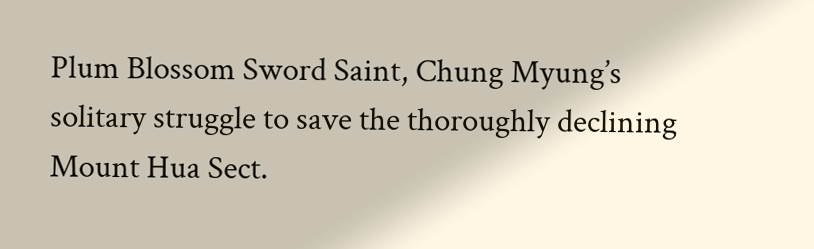Plum Blossom Sword Saint, Chung Myung’s solitary struggle to save the thoroughly declining Mount Hua Sect.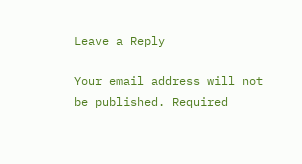Leave a Reply

Your email address will not be published. Required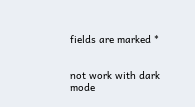fields are marked *


not work with dark mode